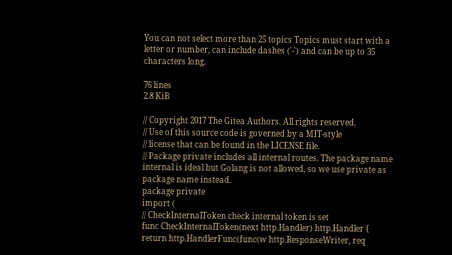You can not select more than 25 topics Topics must start with a letter or number, can include dashes ('-') and can be up to 35 characters long.

76 lines
2.8 KiB

// Copyright 2017 The Gitea Authors. All rights reserved.
// Use of this source code is governed by a MIT-style
// license that can be found in the LICENSE file.
// Package private includes all internal routes. The package name internal is ideal but Golang is not allowed, so we use private as package name instead.
package private
import (
// CheckInternalToken check internal token is set
func CheckInternalToken(next http.Handler) http.Handler {
return http.HandlerFunc(func(w http.ResponseWriter, req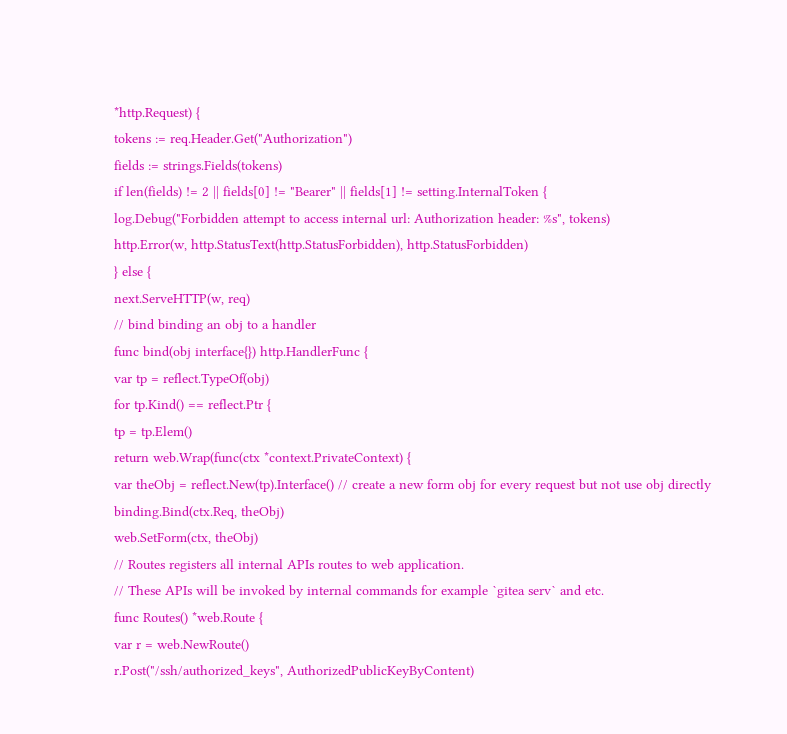*http.Request) {
tokens := req.Header.Get("Authorization")
fields := strings.Fields(tokens)
if len(fields) != 2 || fields[0] != "Bearer" || fields[1] != setting.InternalToken {
log.Debug("Forbidden attempt to access internal url: Authorization header: %s", tokens)
http.Error(w, http.StatusText(http.StatusForbidden), http.StatusForbidden)
} else {
next.ServeHTTP(w, req)
// bind binding an obj to a handler
func bind(obj interface{}) http.HandlerFunc {
var tp = reflect.TypeOf(obj)
for tp.Kind() == reflect.Ptr {
tp = tp.Elem()
return web.Wrap(func(ctx *context.PrivateContext) {
var theObj = reflect.New(tp).Interface() // create a new form obj for every request but not use obj directly
binding.Bind(ctx.Req, theObj)
web.SetForm(ctx, theObj)
// Routes registers all internal APIs routes to web application.
// These APIs will be invoked by internal commands for example `gitea serv` and etc.
func Routes() *web.Route {
var r = web.NewRoute()
r.Post("/ssh/authorized_keys", AuthorizedPublicKeyByContent)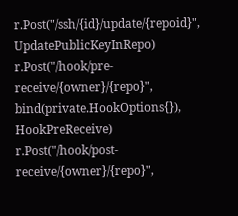r.Post("/ssh/{id}/update/{repoid}", UpdatePublicKeyInRepo)
r.Post("/hook/pre-receive/{owner}/{repo}", bind(private.HookOptions{}), HookPreReceive)
r.Post("/hook/post-receive/{owner}/{repo}",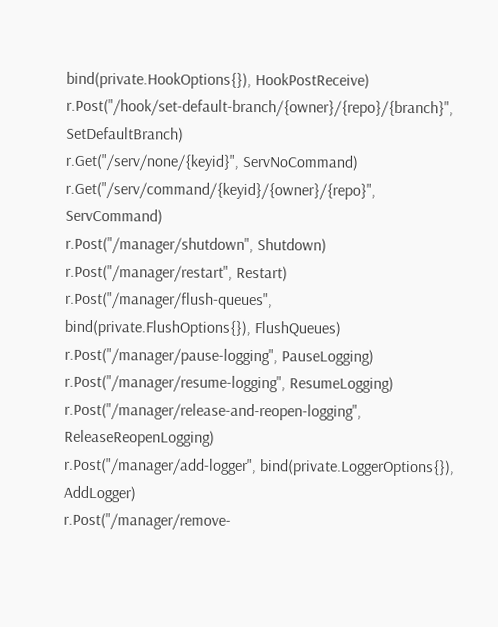bind(private.HookOptions{}), HookPostReceive)
r.Post("/hook/set-default-branch/{owner}/{repo}/{branch}", SetDefaultBranch)
r.Get("/serv/none/{keyid}", ServNoCommand)
r.Get("/serv/command/{keyid}/{owner}/{repo}", ServCommand)
r.Post("/manager/shutdown", Shutdown)
r.Post("/manager/restart", Restart)
r.Post("/manager/flush-queues", bind(private.FlushOptions{}), FlushQueues)
r.Post("/manager/pause-logging", PauseLogging)
r.Post("/manager/resume-logging", ResumeLogging)
r.Post("/manager/release-and-reopen-logging", ReleaseReopenLogging)
r.Post("/manager/add-logger", bind(private.LoggerOptions{}), AddLogger)
r.Post("/manager/remove-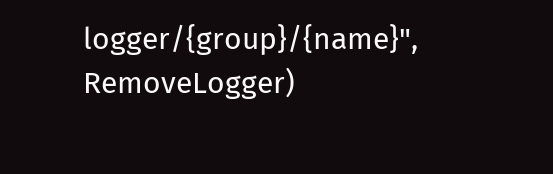logger/{group}/{name}", RemoveLogger)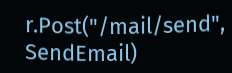r.Post("/mail/send", SendEmail)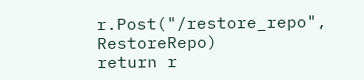r.Post("/restore_repo", RestoreRepo)
return r